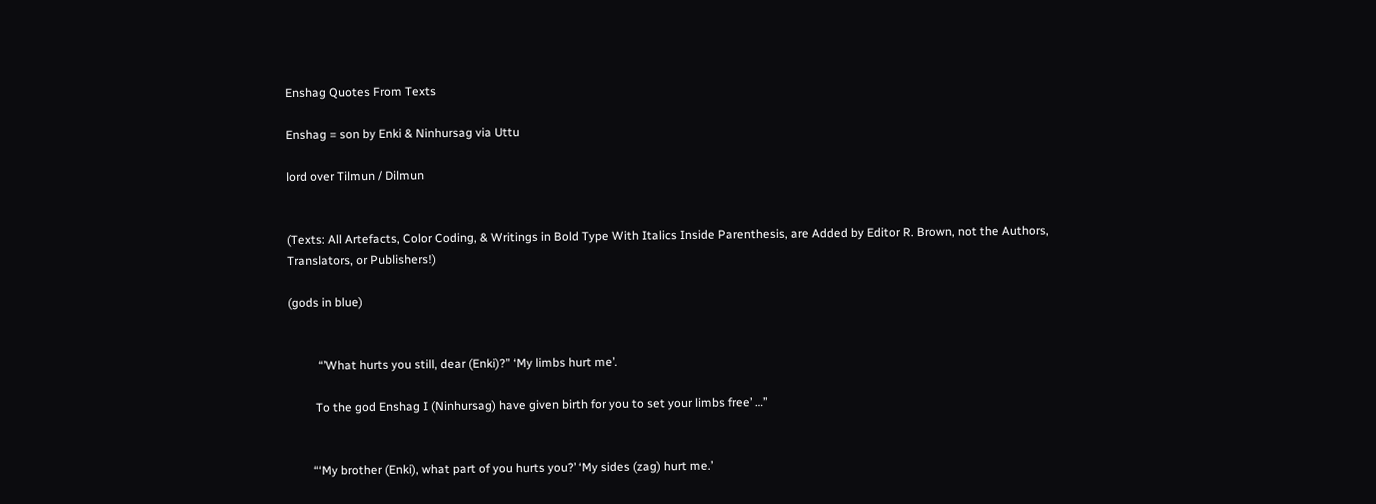Enshag Quotes From Texts

Enshag = son by Enki & Ninhursag via Uttu

lord over Tilmun / Dilmun


(Texts: All Artefacts, Color Coding, & Writings in Bold Type With Italics Inside Parenthesis, are Added by Editor R. Brown, not the Authors, Translators, or Publishers!)

(gods in blue)


          “’What hurts you still, dear (Enki)?” ‘My limbs hurt me’.

         To the god Enshag I (Ninhursag) have given birth for you to set your limbs free’ …”


        “‘My brother (Enki), what part of you hurts you?’ ‘My sides (zag) hurt me.’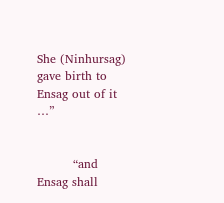She (Ninhursag) gave birth to Ensag out of it …”


         “and Ensag shall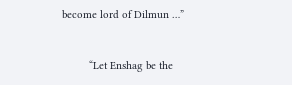become lord of Dilmun …”


         “Let Enshag be the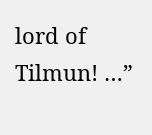lord of Tilmun! …”